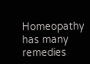Homeopathy has many remedies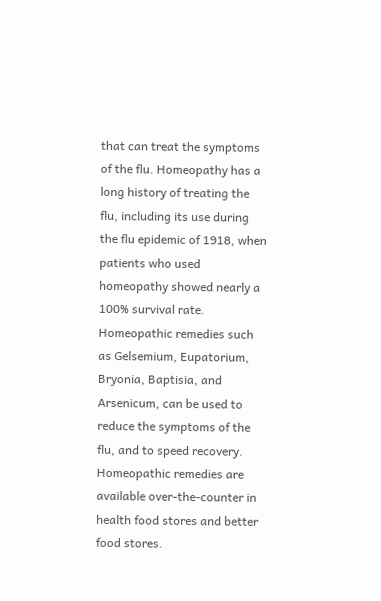that can treat the symptoms of the flu. Homeopathy has a long history of treating the flu, including its use during the flu epidemic of 1918, when patients who used homeopathy showed nearly a 100% survival rate. Homeopathic remedies such as Gelsemium, Eupatorium, Bryonia, Baptisia, and Arsenicum, can be used to reduce the symptoms of the flu, and to speed recovery. Homeopathic remedies are available over-the-counter in health food stores and better food stores.